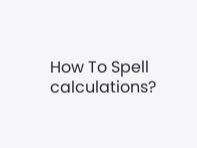How To Spell calculations?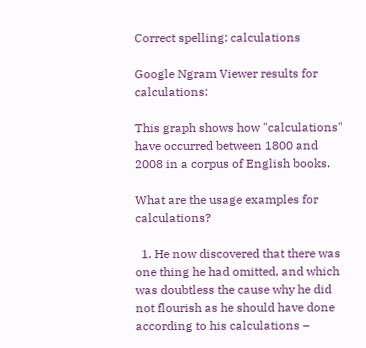Correct spelling: calculations

Google Ngram Viewer results for calculations:

This graph shows how "calculations" have occurred between 1800 and 2008 in a corpus of English books.

What are the usage examples for calculations?

  1. He now discovered that there was one thing he had omitted, and which was doubtless the cause why he did not flourish as he should have done according to his calculations –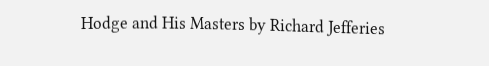Hodge and His Masters by Richard Jefferies